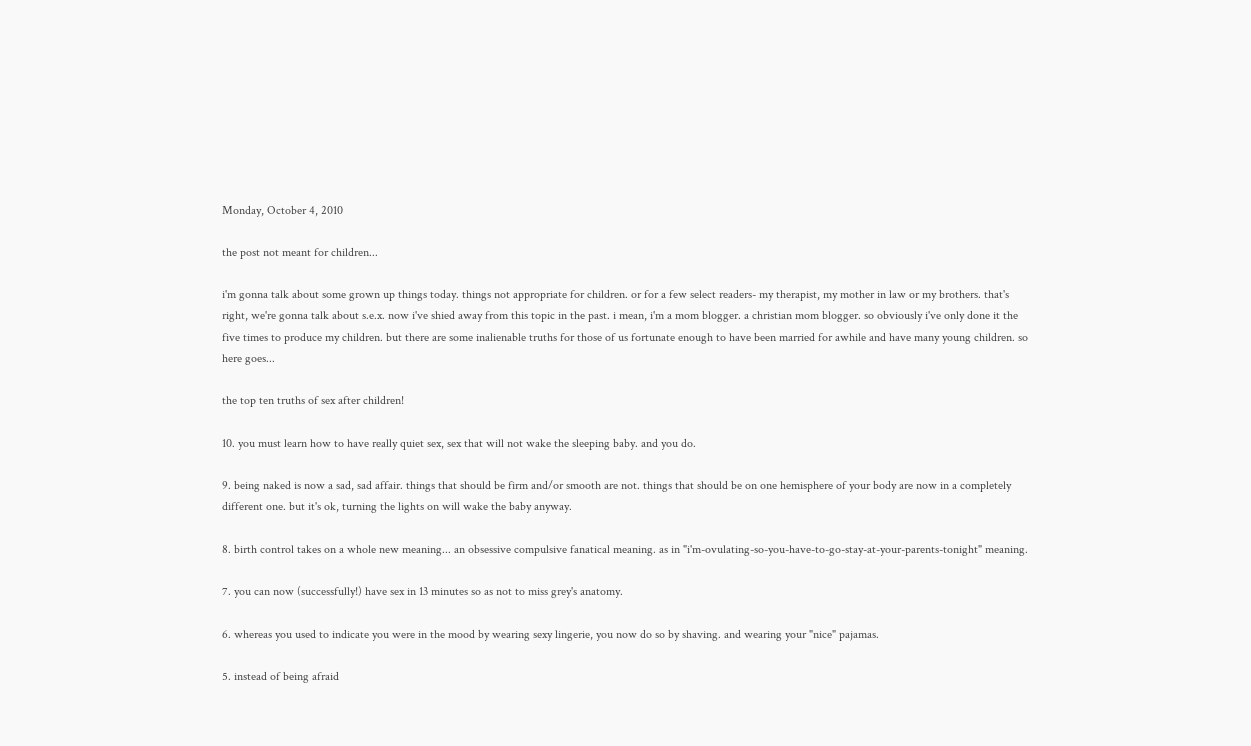Monday, October 4, 2010

the post not meant for children...

i'm gonna talk about some grown up things today. things not appropriate for children. or for a few select readers- my therapist, my mother in law or my brothers. that's right, we're gonna talk about s.e.x. now i've shied away from this topic in the past. i mean, i'm a mom blogger. a christian mom blogger. so obviously i've only done it the five times to produce my children. but there are some inalienable truths for those of us fortunate enough to have been married for awhile and have many young children. so here goes...

the top ten truths of sex after children!

10. you must learn how to have really quiet sex, sex that will not wake the sleeping baby. and you do.

9. being naked is now a sad, sad affair. things that should be firm and/or smooth are not. things that should be on one hemisphere of your body are now in a completely different one. but it's ok, turning the lights on will wake the baby anyway.

8. birth control takes on a whole new meaning... an obsessive compulsive fanatical meaning. as in "i'm-ovulating-so-you-have-to-go-stay-at-your-parents-tonight" meaning.

7. you can now (successfully!) have sex in 13 minutes so as not to miss grey's anatomy.

6. whereas you used to indicate you were in the mood by wearing sexy lingerie, you now do so by shaving. and wearing your "nice" pajamas.

5. instead of being afraid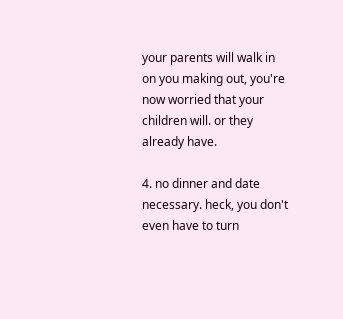your parents will walk in on you making out, you're now worried that your children will. or they already have.

4. no dinner and date necessary. heck, you don't even have to turn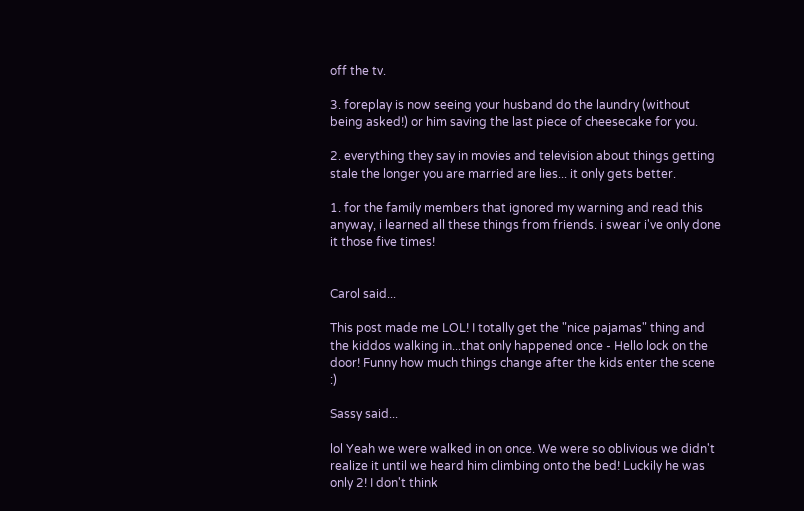off the tv.

3. foreplay is now seeing your husband do the laundry (without being asked!) or him saving the last piece of cheesecake for you.

2. everything they say in movies and television about things getting stale the longer you are married are lies... it only gets better.

1. for the family members that ignored my warning and read this anyway, i learned all these things from friends. i swear i've only done it those five times!


Carol said...

This post made me LOL! I totally get the "nice pajamas" thing and the kiddos walking in...that only happened once - Hello lock on the door! Funny how much things change after the kids enter the scene :)

Sassy said...

lol Yeah we were walked in on once. We were so oblivious we didn't realize it until we heard him climbing onto the bed! Luckily he was only 2! I don't think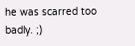he was scarred too badly. ;)